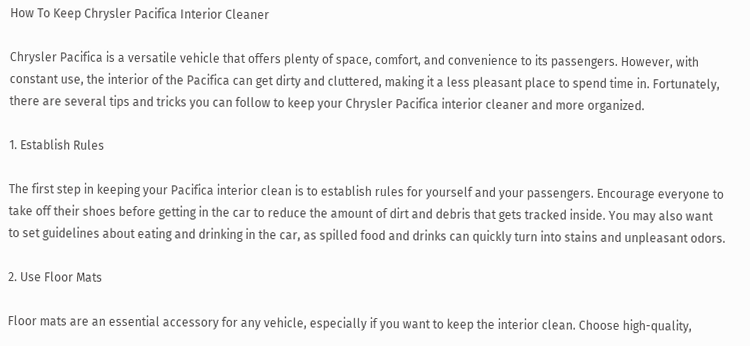How To Keep Chrysler Pacifica Interior Cleaner

Chrysler Pacifica is a versatile vehicle that offers plenty of space, comfort, and convenience to its passengers. However, with constant use, the interior of the Pacifica can get dirty and cluttered, making it a less pleasant place to spend time in. Fortunately, there are several tips and tricks you can follow to keep your Chrysler Pacifica interior cleaner and more organized.

1. Establish Rules

The first step in keeping your Pacifica interior clean is to establish rules for yourself and your passengers. Encourage everyone to take off their shoes before getting in the car to reduce the amount of dirt and debris that gets tracked inside. You may also want to set guidelines about eating and drinking in the car, as spilled food and drinks can quickly turn into stains and unpleasant odors.

2. Use Floor Mats

Floor mats are an essential accessory for any vehicle, especially if you want to keep the interior clean. Choose high-quality,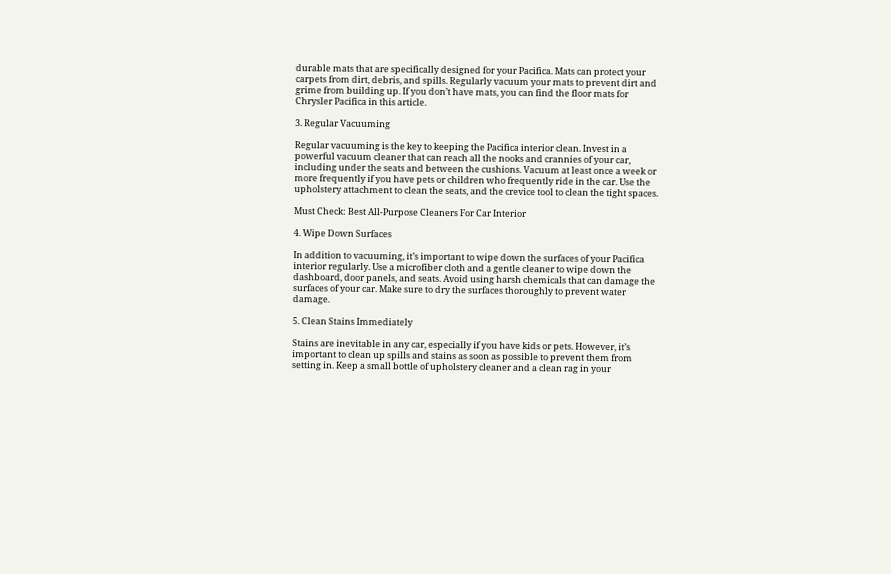durable mats that are specifically designed for your Pacifica. Mats can protect your carpets from dirt, debris, and spills. Regularly vacuum your mats to prevent dirt and grime from building up. If you don’t have mats, you can find the floor mats for Chrysler Pacifica in this article.

3. Regular Vacuuming

Regular vacuuming is the key to keeping the Pacifica interior clean. Invest in a powerful vacuum cleaner that can reach all the nooks and crannies of your car, including under the seats and between the cushions. Vacuum at least once a week or more frequently if you have pets or children who frequently ride in the car. Use the upholstery attachment to clean the seats, and the crevice tool to clean the tight spaces.

Must Check: Best All-Purpose Cleaners For Car Interior

4. Wipe Down Surfaces

In addition to vacuuming, it’s important to wipe down the surfaces of your Pacifica interior regularly. Use a microfiber cloth and a gentle cleaner to wipe down the dashboard, door panels, and seats. Avoid using harsh chemicals that can damage the surfaces of your car. Make sure to dry the surfaces thoroughly to prevent water damage.

5. Clean Stains Immediately

Stains are inevitable in any car, especially if you have kids or pets. However, it’s important to clean up spills and stains as soon as possible to prevent them from setting in. Keep a small bottle of upholstery cleaner and a clean rag in your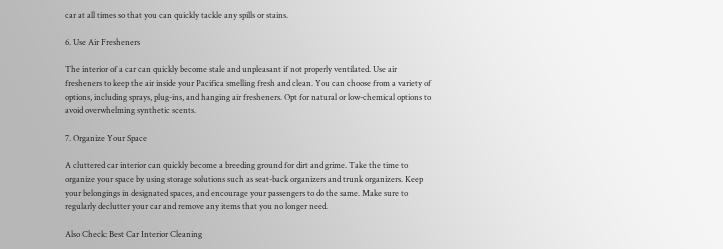car at all times so that you can quickly tackle any spills or stains.

6. Use Air Fresheners

The interior of a car can quickly become stale and unpleasant if not properly ventilated. Use air fresheners to keep the air inside your Pacifica smelling fresh and clean. You can choose from a variety of options, including sprays, plug-ins, and hanging air fresheners. Opt for natural or low-chemical options to avoid overwhelming synthetic scents.

7. Organize Your Space

A cluttered car interior can quickly become a breeding ground for dirt and grime. Take the time to organize your space by using storage solutions such as seat-back organizers and trunk organizers. Keep your belongings in designated spaces, and encourage your passengers to do the same. Make sure to regularly declutter your car and remove any items that you no longer need.

Also Check: Best Car Interior Cleaning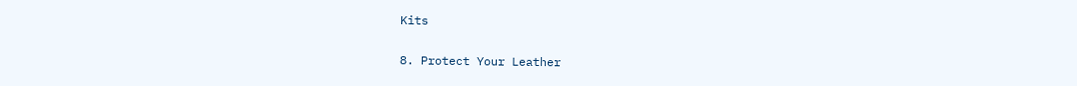Kits

8. Protect Your Leather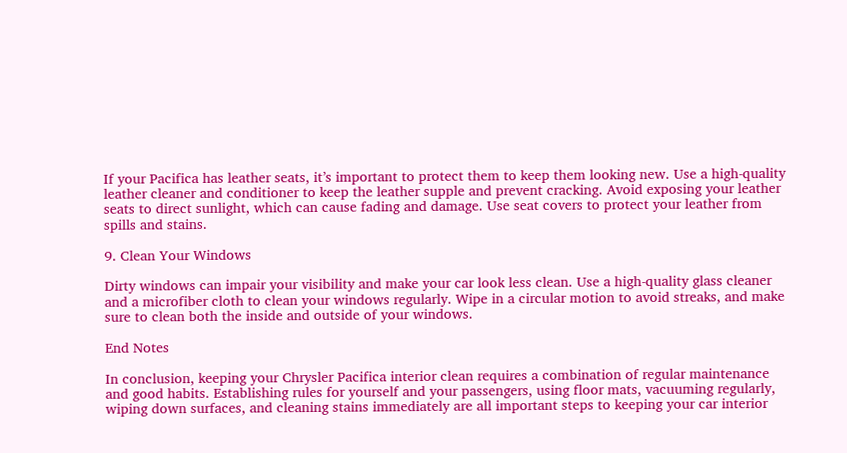If your Pacifica has leather seats, it’s important to protect them to keep them looking new. Use a high-quality leather cleaner and conditioner to keep the leather supple and prevent cracking. Avoid exposing your leather seats to direct sunlight, which can cause fading and damage. Use seat covers to protect your leather from spills and stains.

9. Clean Your Windows

Dirty windows can impair your visibility and make your car look less clean. Use a high-quality glass cleaner and a microfiber cloth to clean your windows regularly. Wipe in a circular motion to avoid streaks, and make sure to clean both the inside and outside of your windows.

End Notes

In conclusion, keeping your Chrysler Pacifica interior clean requires a combination of regular maintenance and good habits. Establishing rules for yourself and your passengers, using floor mats, vacuuming regularly, wiping down surfaces, and cleaning stains immediately are all important steps to keeping your car interior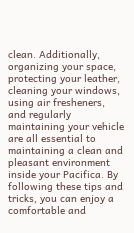clean. Additionally, organizing your space, protecting your leather, cleaning your windows, using air fresheners, and regularly maintaining your vehicle are all essential to maintaining a clean and pleasant environment inside your Pacifica. By following these tips and tricks, you can enjoy a comfortable and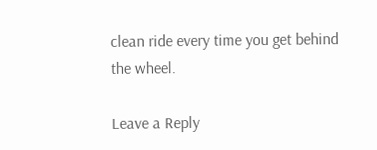clean ride every time you get behind the wheel.

Leave a Reply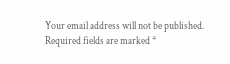Your email address will not be published. Required fields are marked *